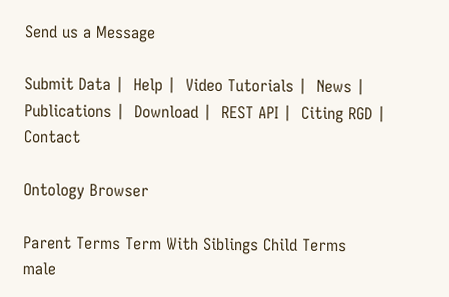Send us a Message

Submit Data |  Help |  Video Tutorials |  News |  Publications |  Download |  REST API |  Citing RGD |  Contact

Ontology Browser

Parent Terms Term With Siblings Child Terms
male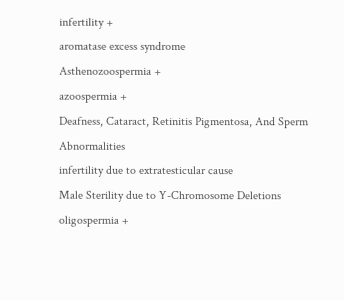infertility +
aromatase excess syndrome
Asthenozoospermia +
azoospermia +
Deafness, Cataract, Retinitis Pigmentosa, And Sperm Abnormalities
infertility due to extratesticular cause
Male Sterility due to Y-Chromosome Deletions
oligospermia +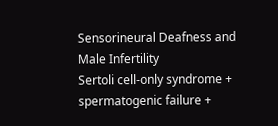Sensorineural Deafness and Male Infertility
Sertoli cell-only syndrome +
spermatogenic failure +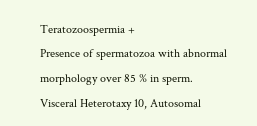Teratozoospermia +
Presence of spermatozoa with abnormal morphology over 85 % in sperm.
Visceral Heterotaxy 10, Autosomal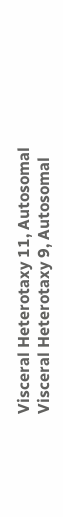Visceral Heterotaxy 11, Autosomal
Visceral Heterotaxy 9, Autosomal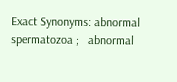Exact Synonyms: abnormal spermatozoa ;   abnormal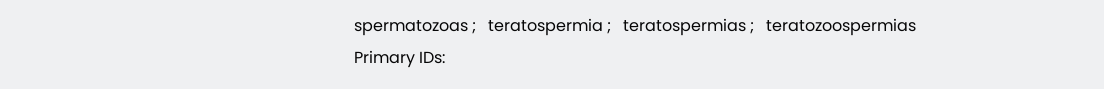spermatozoas ;   teratospermia ;   teratospermias ;   teratozoospermias
Primary IDs: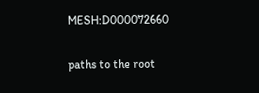MESH:D000072660

paths to the root